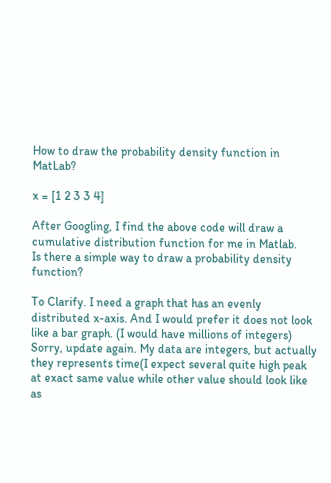How to draw the probability density function in MatLab?

x = [1 2 3 3 4]

After Googling, I find the above code will draw a cumulative distribution function for me in Matlab.
Is there a simple way to draw a probability density function?

To Clarify. I need a graph that has an evenly distributed x-axis. And I would prefer it does not look like a bar graph. (I would have millions of integers)
Sorry, update again. My data are integers, but actually they represents time(I expect several quite high peak at exact same value while other value should look like as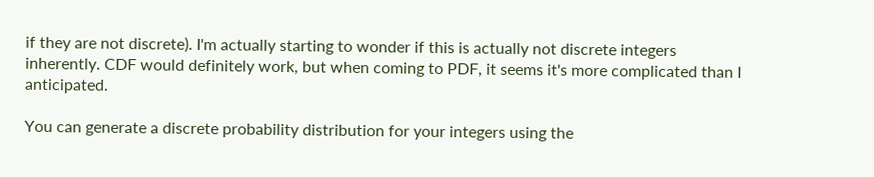if they are not discrete). I'm actually starting to wonder if this is actually not discrete integers inherently. CDF would definitely work, but when coming to PDF, it seems it's more complicated than I anticipated.

You can generate a discrete probability distribution for your integers using the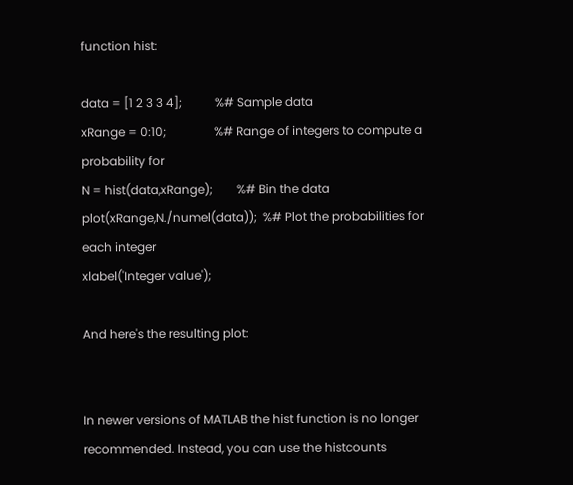function hist:

data = [1 2 3 3 4];           %# Sample data
xRange = 0:10;                %# Range of integers to compute a probability for
N = hist(data,xRange);        %# Bin the data
plot(xRange,N./numel(data));  %# Plot the probabilities for each integer
xlabel('Integer value');

And here's the resulting plot:


In newer versions of MATLAB the hist function is no longer recommended. Instead, you can use the histcounts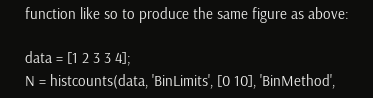function like so to produce the same figure as above:

data = [1 2 3 3 4];
N = histcounts(data, 'BinLimits', [0 10], 'BinMethod',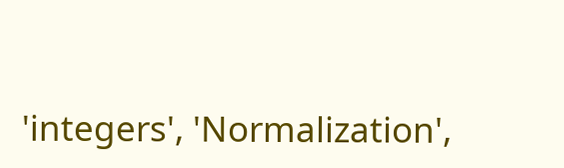'integers', 'Normalization',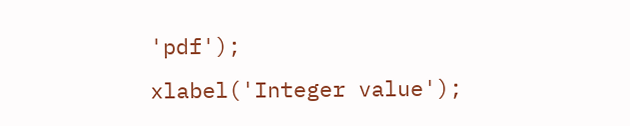'pdf');
xlabel('Integer value');